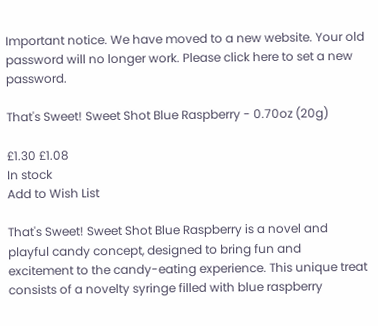Important notice. We have moved to a new website. Your old password will no longer work. Please click here to set a new password.

That's Sweet! Sweet Shot Blue Raspberry - 0.70oz (20g)

£1.30 £1.08
In stock
Add to Wish List

That's Sweet! Sweet Shot Blue Raspberry is a novel and playful candy concept, designed to bring fun and excitement to the candy-eating experience. This unique treat consists of a novelty syringe filled with blue raspberry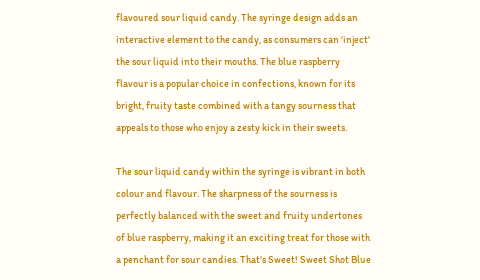flavoured sour liquid candy. The syringe design adds an interactive element to the candy, as consumers can 'inject' the sour liquid into their mouths. The blue raspberry flavour is a popular choice in confections, known for its bright, fruity taste combined with a tangy sourness that appeals to those who enjoy a zesty kick in their sweets.

The sour liquid candy within the syringe is vibrant in both colour and flavour. The sharpness of the sourness is perfectly balanced with the sweet and fruity undertones of blue raspberry, making it an exciting treat for those with a penchant for sour candies. That's Sweet! Sweet Shot Blue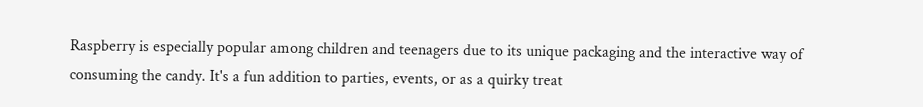Raspberry is especially popular among children and teenagers due to its unique packaging and the interactive way of consuming the candy. It's a fun addition to parties, events, or as a quirky treat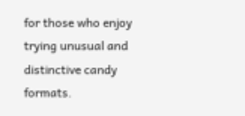for those who enjoy trying unusual and distinctive candy formats.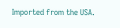Imported from the USA.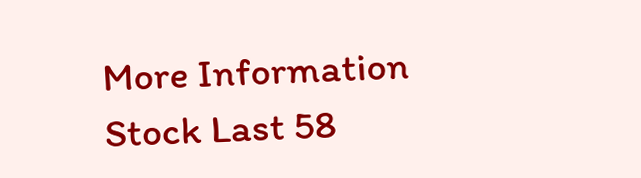More Information
Stock Last 58